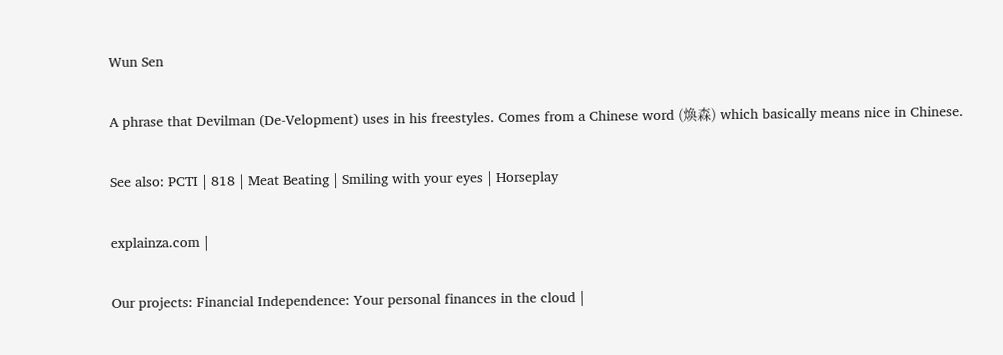Wun Sen

A phrase that Devilman (De-Velopment) uses in his freestyles. Comes from a Chinese word (煥森) which basically means nice in Chinese.

See also: PCTI | 818 | Meat Beating | Smiling with your eyes | Horseplay

explainza.com |

Our projects: Financial Independence: Your personal finances in the cloud |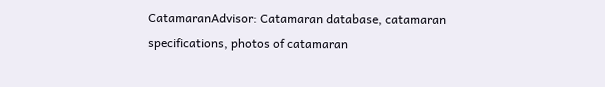CatamaranAdvisor: Catamaran database, catamaran specifications, photos of catamaran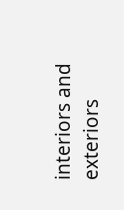interiors and exteriors